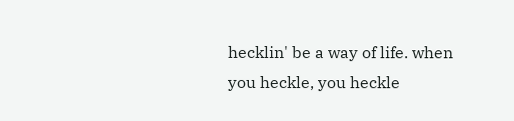hecklin' be a way of life. when you heckle, you heckle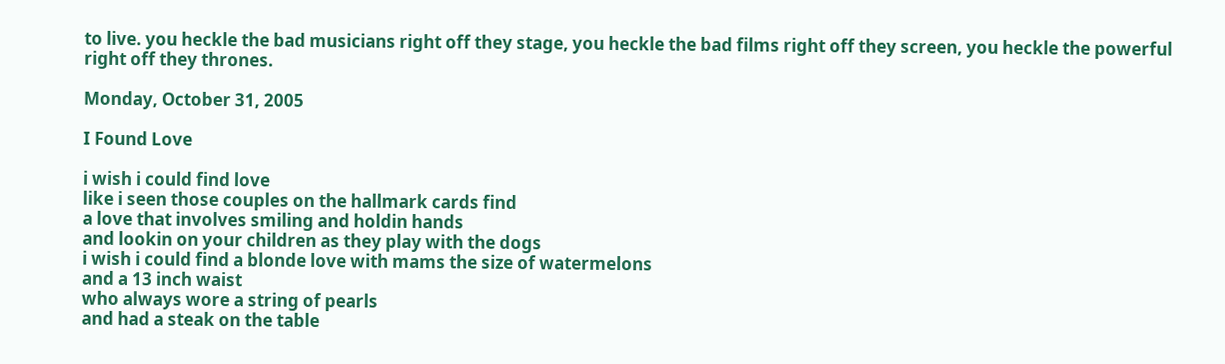to live. you heckle the bad musicians right off they stage, you heckle the bad films right off they screen, you heckle the powerful right off they thrones.

Monday, October 31, 2005

I Found Love

i wish i could find love
like i seen those couples on the hallmark cards find
a love that involves smiling and holdin hands
and lookin on your children as they play with the dogs
i wish i could find a blonde love with mams the size of watermelons
and a 13 inch waist
who always wore a string of pearls
and had a steak on the table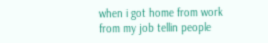when i got home from work
from my job tellin people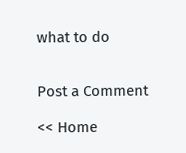what to do


Post a Comment

<< Home